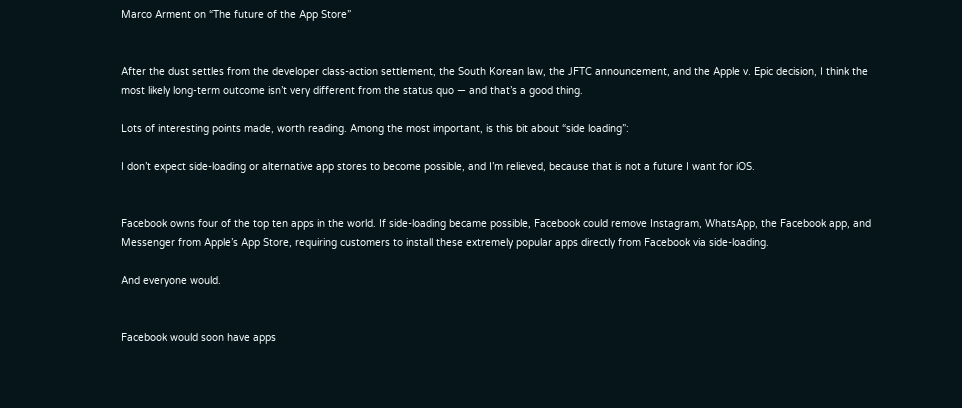Marco Arment on “The future of the App Store”


After the dust settles from the developer class-action settlement, the South Korean law, the JFTC announcement, and the Apple v. Epic decision, I think the most likely long-term outcome isn’t very different from the status quo — and that’s a good thing.

Lots of interesting points made, worth reading. Among the most important, is this bit about “side loading”:

I don’t expect side-loading or alternative app stores to become possible, and I’m relieved, because that is not a future I want for iOS.


Facebook owns four of the top ten apps in the world. If side-loading became possible, Facebook could remove Instagram, WhatsApp, the Facebook app, and Messenger from Apple’s App Store, requiring customers to install these extremely popular apps directly from Facebook via side-loading.

And everyone would.


Facebook would soon have apps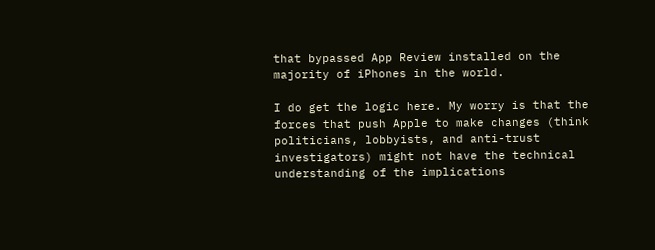that bypassed App Review installed on the majority of iPhones in the world.

I do get the logic here. My worry is that the forces that push Apple to make changes (think politicians, lobbyists, and anti-trust investigators) might not have the technical understanding of the implications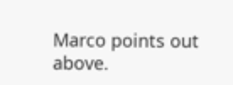Marco points out above.